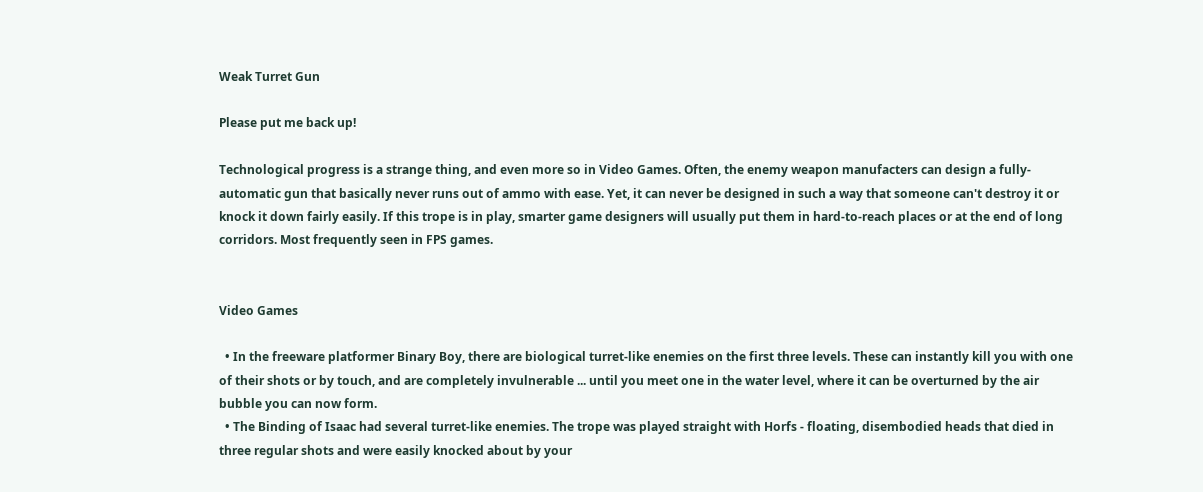Weak Turret Gun

Please put me back up!

Technological progress is a strange thing, and even more so in Video Games. Often, the enemy weapon manufacters can design a fully-automatic gun that basically never runs out of ammo with ease. Yet, it can never be designed in such a way that someone can't destroy it or knock it down fairly easily. If this trope is in play, smarter game designers will usually put them in hard-to-reach places or at the end of long corridors. Most frequently seen in FPS games.


Video Games

  • In the freeware platformer Binary Boy, there are biological turret-like enemies on the first three levels. These can instantly kill you with one of their shots or by touch, and are completely invulnerable ... until you meet one in the water level, where it can be overturned by the air bubble you can now form.
  • The Binding of Isaac had several turret-like enemies. The trope was played straight with Horfs - floating, disembodied heads that died in three regular shots and were easily knocked about by your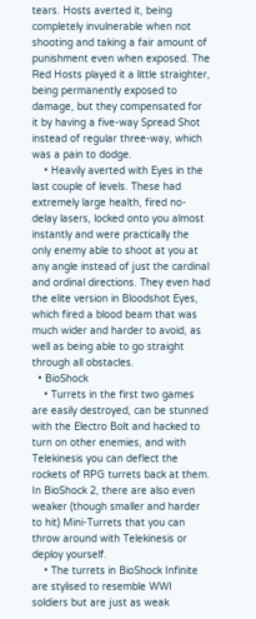tears. Hosts averted it, being completely invulnerable when not shooting and taking a fair amount of punishment even when exposed. The Red Hosts played it a little straighter, being permanently exposed to damage, but they compensated for it by having a five-way Spread Shot instead of regular three-way, which was a pain to dodge.
    • Heavily averted with Eyes in the last couple of levels. These had extremely large health, fired no-delay lasers, locked onto you almost instantly and were practically the only enemy able to shoot at you at any angle instead of just the cardinal and ordinal directions. They even had the elite version in Bloodshot Eyes, which fired a blood beam that was much wider and harder to avoid, as well as being able to go straight through all obstacles.
  • BioShock
    • Turrets in the first two games are easily destroyed, can be stunned with the Electro Bolt and hacked to turn on other enemies, and with Telekinesis you can deflect the rockets of RPG turrets back at them. In BioShock 2, there are also even weaker (though smaller and harder to hit) Mini-Turrets that you can throw around with Telekinesis or deploy yourself.
    • The turrets in BioShock Infinite are stylised to resemble WWI soldiers but are just as weak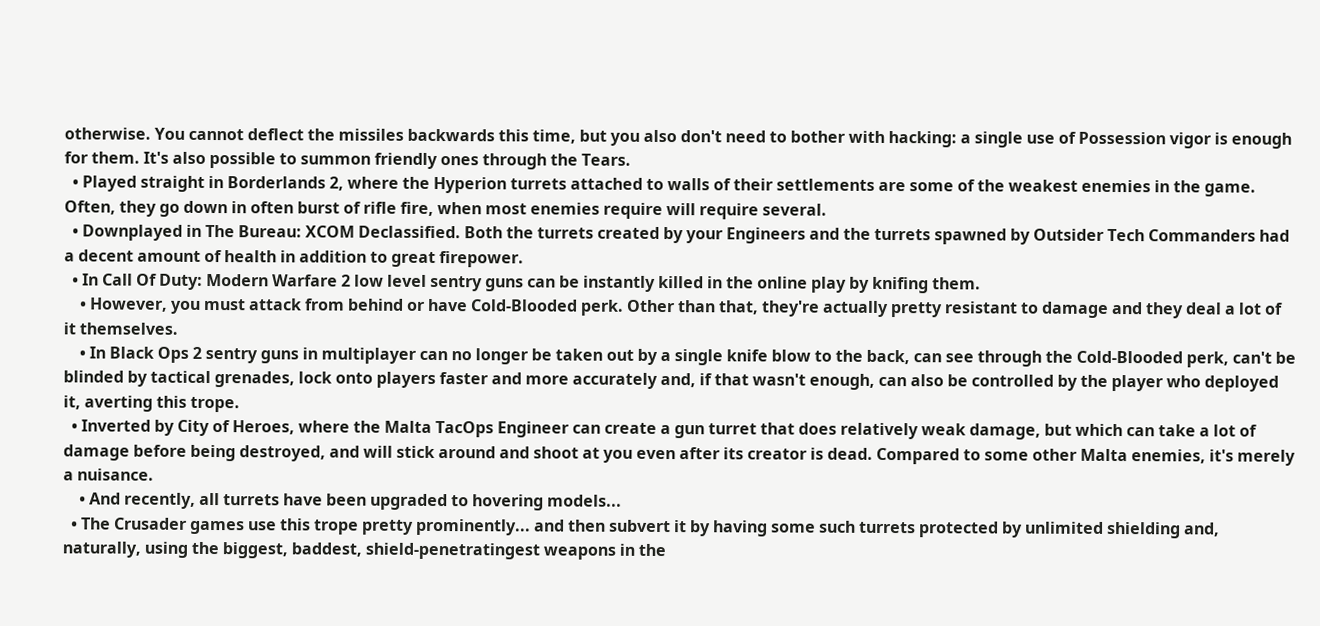otherwise. You cannot deflect the missiles backwards this time, but you also don't need to bother with hacking: a single use of Possession vigor is enough for them. It's also possible to summon friendly ones through the Tears.
  • Played straight in Borderlands 2, where the Hyperion turrets attached to walls of their settlements are some of the weakest enemies in the game. Often, they go down in often burst of rifle fire, when most enemies require will require several.
  • Downplayed in The Bureau: XCOM Declassified. Both the turrets created by your Engineers and the turrets spawned by Outsider Tech Commanders had a decent amount of health in addition to great firepower.
  • In Call Of Duty: Modern Warfare 2 low level sentry guns can be instantly killed in the online play by knifing them.
    • However, you must attack from behind or have Cold-Blooded perk. Other than that, they're actually pretty resistant to damage and they deal a lot of it themselves.
    • In Black Ops 2 sentry guns in multiplayer can no longer be taken out by a single knife blow to the back, can see through the Cold-Blooded perk, can't be blinded by tactical grenades, lock onto players faster and more accurately and, if that wasn't enough, can also be controlled by the player who deployed it, averting this trope.
  • Inverted by City of Heroes, where the Malta TacOps Engineer can create a gun turret that does relatively weak damage, but which can take a lot of damage before being destroyed, and will stick around and shoot at you even after its creator is dead. Compared to some other Malta enemies, it's merely a nuisance.
    • And recently, all turrets have been upgraded to hovering models...
  • The Crusader games use this trope pretty prominently... and then subvert it by having some such turrets protected by unlimited shielding and, naturally, using the biggest, baddest, shield-penetratingest weapons in the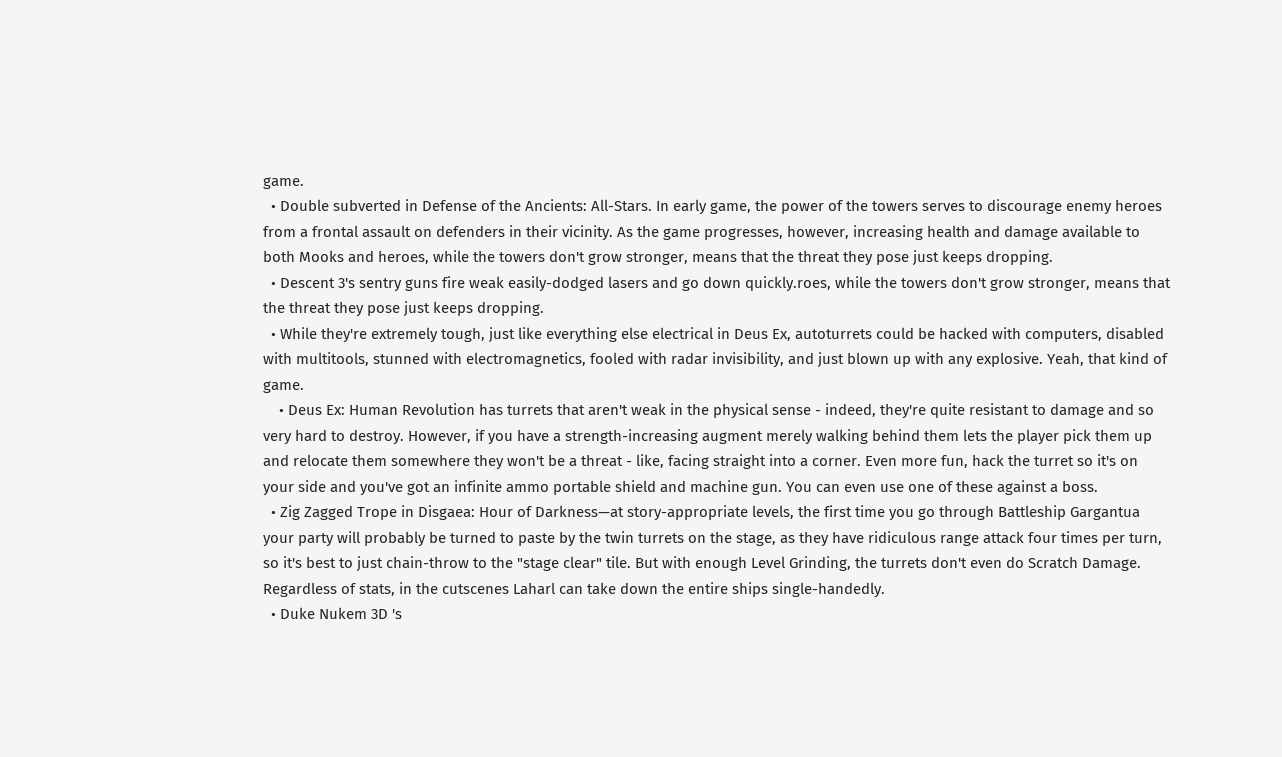game.
  • Double subverted in Defense of the Ancients: All-Stars. In early game, the power of the towers serves to discourage enemy heroes from a frontal assault on defenders in their vicinity. As the game progresses, however, increasing health and damage available to both Mooks and heroes, while the towers don't grow stronger, means that the threat they pose just keeps dropping.
  • Descent 3's sentry guns fire weak easily-dodged lasers and go down quickly.roes, while the towers don't grow stronger, means that the threat they pose just keeps dropping.
  • While they're extremely tough, just like everything else electrical in Deus Ex, autoturrets could be hacked with computers, disabled with multitools, stunned with electromagnetics, fooled with radar invisibility, and just blown up with any explosive. Yeah, that kind of game.
    • Deus Ex: Human Revolution has turrets that aren't weak in the physical sense - indeed, they're quite resistant to damage and so very hard to destroy. However, if you have a strength-increasing augment merely walking behind them lets the player pick them up and relocate them somewhere they won't be a threat - like, facing straight into a corner. Even more fun, hack the turret so it's on your side and you've got an infinite ammo portable shield and machine gun. You can even use one of these against a boss.
  • Zig Zagged Trope in Disgaea: Hour of Darkness—at story-appropriate levels, the first time you go through Battleship Gargantua your party will probably be turned to paste by the twin turrets on the stage, as they have ridiculous range attack four times per turn, so it's best to just chain-throw to the "stage clear" tile. But with enough Level Grinding, the turrets don't even do Scratch Damage. Regardless of stats, in the cutscenes Laharl can take down the entire ships single-handedly.
  • Duke Nukem 3D 's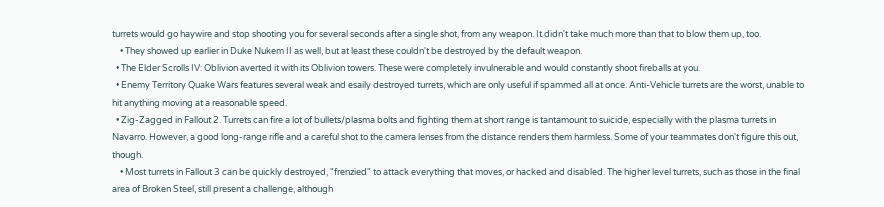turrets would go haywire and stop shooting you for several seconds after a single shot, from any weapon. It didn't take much more than that to blow them up, too.
    • They showed up earlier in Duke Nukem II as well, but at least these couldn't be destroyed by the default weapon.
  • The Elder Scrolls IV: Oblivion averted it with its Oblivion towers. These were completely invulnerable and would constantly shoot fireballs at you.
  • Enemy Territory Quake Wars features several weak and esaily destroyed turrets, which are only useful if spammed all at once. Anti-Vehicle turrets are the worst, unable to hit anything moving at a reasonable speed.
  • Zig-Zagged in Fallout 2. Turrets can fire a lot of bullets/plasma bolts and fighting them at short range is tantamount to suicide, especially with the plasma turrets in Navarro. However, a good long-range rifle and a careful shot to the camera lenses from the distance renders them harmless. Some of your teammates don't figure this out, though.
    • Most turrets in Fallout 3 can be quickly destroyed, "frenzied" to attack everything that moves, or hacked and disabled. The higher level turrets, such as those in the final area of Broken Steel, still present a challenge, although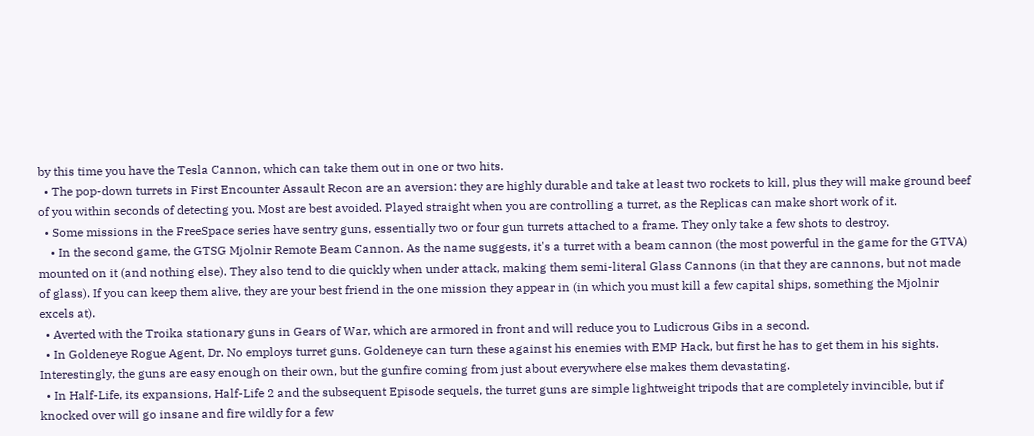by this time you have the Tesla Cannon, which can take them out in one or two hits.
  • The pop-down turrets in First Encounter Assault Recon are an aversion: they are highly durable and take at least two rockets to kill, plus they will make ground beef of you within seconds of detecting you. Most are best avoided. Played straight when you are controlling a turret, as the Replicas can make short work of it.
  • Some missions in the FreeSpace series have sentry guns, essentially two or four gun turrets attached to a frame. They only take a few shots to destroy.
    • In the second game, the GTSG Mjolnir Remote Beam Cannon. As the name suggests, it's a turret with a beam cannon (the most powerful in the game for the GTVA) mounted on it (and nothing else). They also tend to die quickly when under attack, making them semi-literal Glass Cannons (in that they are cannons, but not made of glass). If you can keep them alive, they are your best friend in the one mission they appear in (in which you must kill a few capital ships, something the Mjolnir excels at).
  • Averted with the Troika stationary guns in Gears of War, which are armored in front and will reduce you to Ludicrous Gibs in a second.
  • In Goldeneye Rogue Agent, Dr. No employs turret guns. Goldeneye can turn these against his enemies with EMP Hack, but first he has to get them in his sights. Interestingly, the guns are easy enough on their own, but the gunfire coming from just about everywhere else makes them devastating.
  • In Half-Life, its expansions, Half-Life 2 and the subsequent Episode sequels, the turret guns are simple lightweight tripods that are completely invincible, but if knocked over will go insane and fire wildly for a few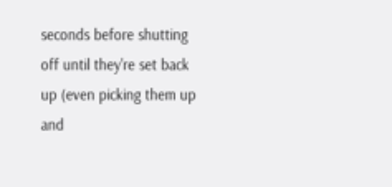seconds before shutting off until they're set back up (even picking them up and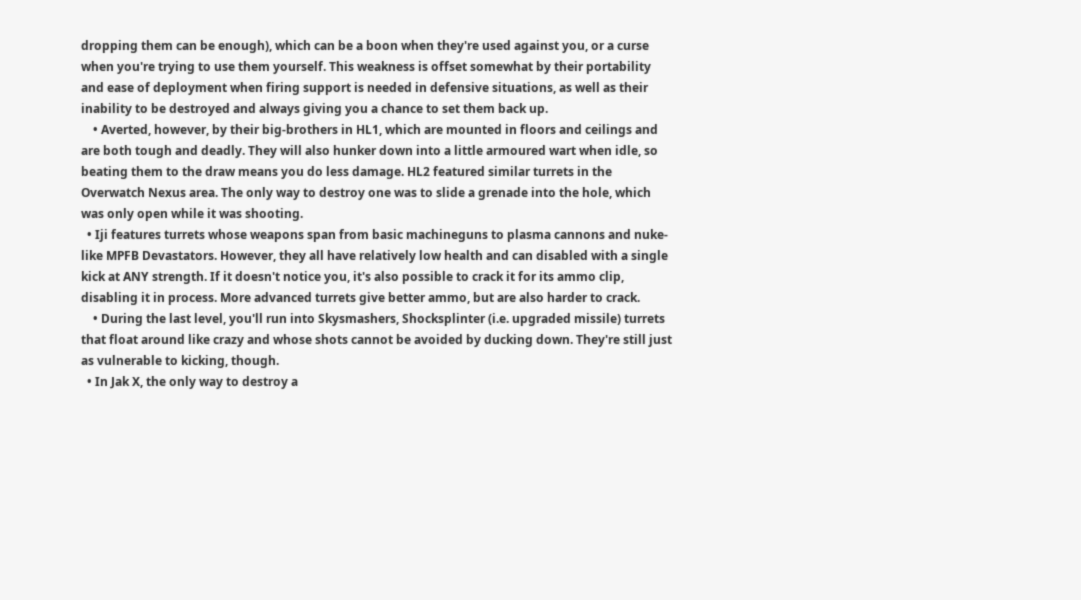dropping them can be enough), which can be a boon when they're used against you, or a curse when you're trying to use them yourself. This weakness is offset somewhat by their portability and ease of deployment when firing support is needed in defensive situations, as well as their inability to be destroyed and always giving you a chance to set them back up.
    • Averted, however, by their big-brothers in HL1, which are mounted in floors and ceilings and are both tough and deadly. They will also hunker down into a little armoured wart when idle, so beating them to the draw means you do less damage. HL2 featured similar turrets in the Overwatch Nexus area. The only way to destroy one was to slide a grenade into the hole, which was only open while it was shooting.
  • Iji features turrets whose weapons span from basic machineguns to plasma cannons and nuke-like MPFB Devastators. However, they all have relatively low health and can disabled with a single kick at ANY strength. If it doesn't notice you, it's also possible to crack it for its ammo clip, disabling it in process. More advanced turrets give better ammo, but are also harder to crack.
    • During the last level, you'll run into Skysmashers, Shocksplinter (i.e. upgraded missile) turrets that float around like crazy and whose shots cannot be avoided by ducking down. They're still just as vulnerable to kicking, though.
  • In Jak X, the only way to destroy a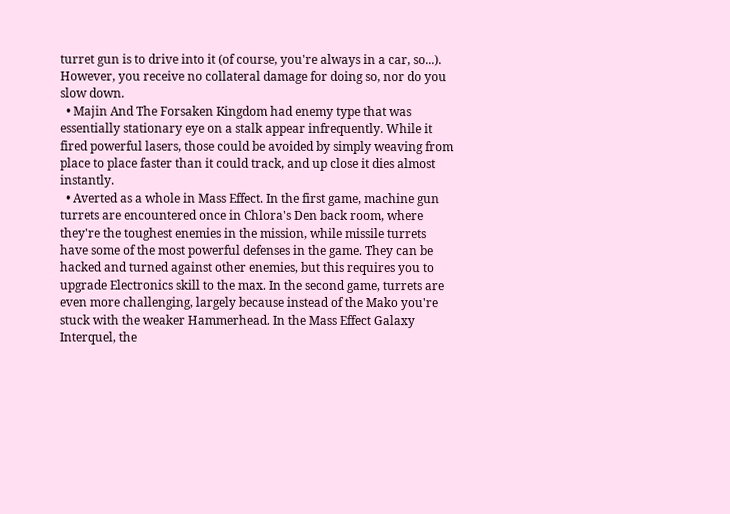turret gun is to drive into it (of course, you're always in a car, so...). However, you receive no collateral damage for doing so, nor do you slow down.
  • Majin And The Forsaken Kingdom had enemy type that was essentially stationary eye on a stalk appear infrequently. While it fired powerful lasers, those could be avoided by simply weaving from place to place faster than it could track, and up close it dies almost instantly.
  • Averted as a whole in Mass Effect. In the first game, machine gun turrets are encountered once in Chlora's Den back room, where they're the toughest enemies in the mission, while missile turrets have some of the most powerful defenses in the game. They can be hacked and turned against other enemies, but this requires you to upgrade Electronics skill to the max. In the second game, turrets are even more challenging, largely because instead of the Mako you're stuck with the weaker Hammerhead. In the Mass Effect Galaxy Interquel, the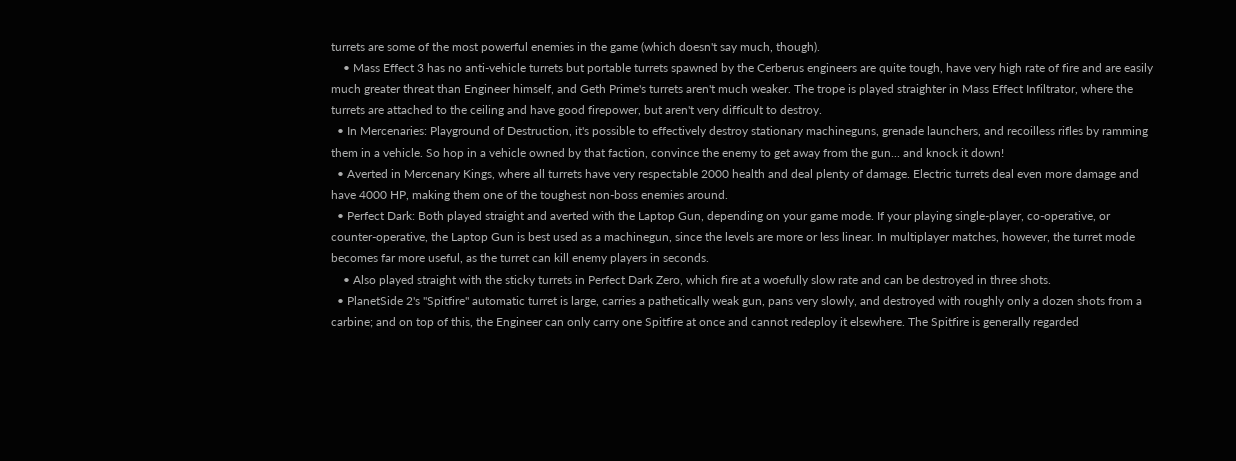turrets are some of the most powerful enemies in the game (which doesn't say much, though).
    • Mass Effect 3 has no anti-vehicle turrets but portable turrets spawned by the Cerberus engineers are quite tough, have very high rate of fire and are easily much greater threat than Engineer himself, and Geth Prime's turrets aren't much weaker. The trope is played straighter in Mass Effect Infiltrator, where the turrets are attached to the ceiling and have good firepower, but aren't very difficult to destroy.
  • In Mercenaries: Playground of Destruction, it's possible to effectively destroy stationary machineguns, grenade launchers, and recoilless rifles by ramming them in a vehicle. So hop in a vehicle owned by that faction, convince the enemy to get away from the gun... and knock it down!
  • Averted in Mercenary Kings, where all turrets have very respectable 2000 health and deal plenty of damage. Electric turrets deal even more damage and have 4000 HP, making them one of the toughest non-boss enemies around.
  • Perfect Dark: Both played straight and averted with the Laptop Gun, depending on your game mode. If your playing single-player, co-operative, or counter-operative, the Laptop Gun is best used as a machinegun, since the levels are more or less linear. In multiplayer matches, however, the turret mode becomes far more useful, as the turret can kill enemy players in seconds.
    • Also played straight with the sticky turrets in Perfect Dark Zero, which fire at a woefully slow rate and can be destroyed in three shots.
  • PlanetSide 2's "Spitfire" automatic turret is large, carries a pathetically weak gun, pans very slowly, and destroyed with roughly only a dozen shots from a carbine; and on top of this, the Engineer can only carry one Spitfire at once and cannot redeploy it elsewhere. The Spitfire is generally regarded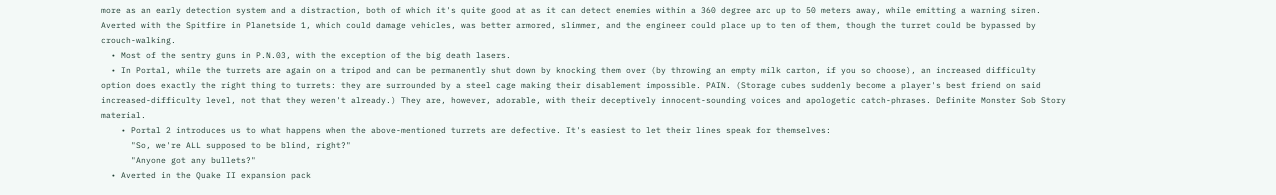more as an early detection system and a distraction, both of which it's quite good at as it can detect enemies within a 360 degree arc up to 50 meters away, while emitting a warning siren. Averted with the Spitfire in Planetside 1, which could damage vehicles, was better armored, slimmer, and the engineer could place up to ten of them, though the turret could be bypassed by crouch-walking.
  • Most of the sentry guns in P.N.03, with the exception of the big death lasers.
  • In Portal, while the turrets are again on a tripod and can be permanently shut down by knocking them over (by throwing an empty milk carton, if you so choose), an increased difficulty option does exactly the right thing to turrets: they are surrounded by a steel cage making their disablement impossible. PAIN. (Storage cubes suddenly become a player's best friend on said increased-difficulty level, not that they weren't already.) They are, however, adorable, with their deceptively innocent-sounding voices and apologetic catch-phrases. Definite Monster Sob Story material.
    • Portal 2 introduces us to what happens when the above-mentioned turrets are defective. It's easiest to let their lines speak for themselves:
      "So, we're ALL supposed to be blind, right?"
      "Anyone got any bullets?"
  • Averted in the Quake II expansion pack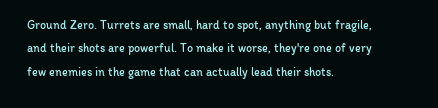Ground Zero. Turrets are small, hard to spot, anything but fragile, and their shots are powerful. To make it worse, they're one of very few enemies in the game that can actually lead their shots.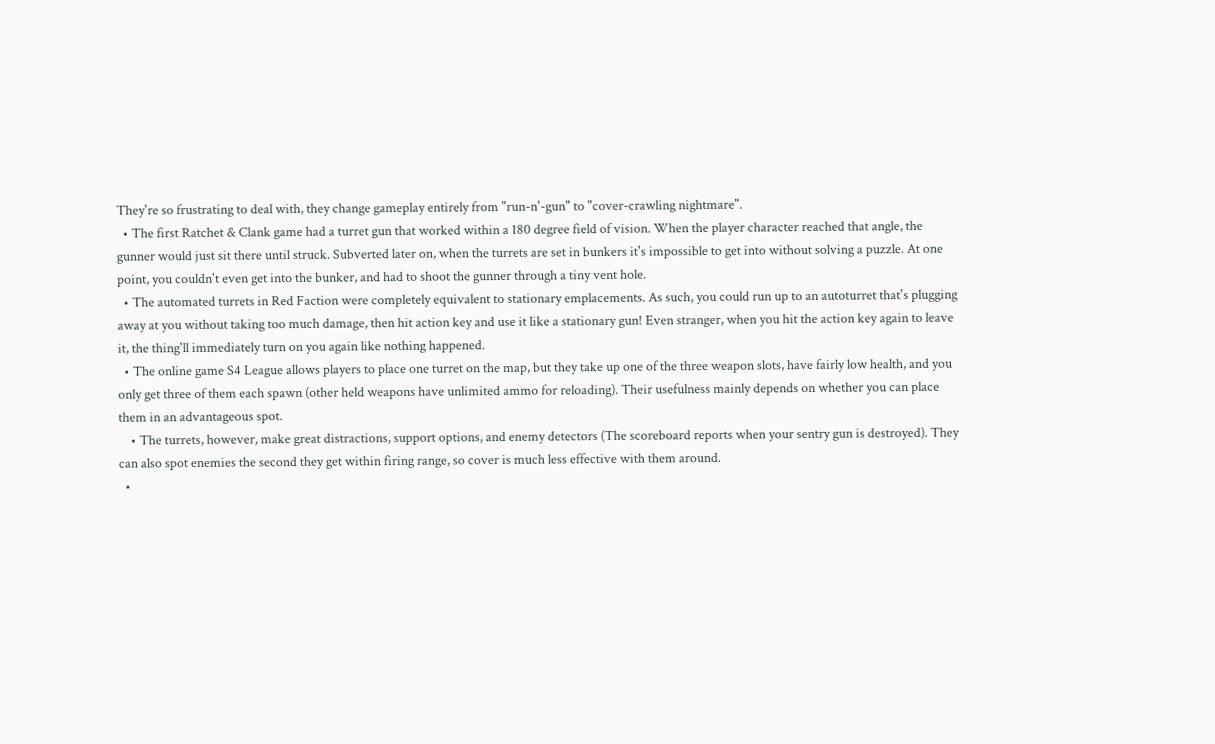They're so frustrating to deal with, they change gameplay entirely from "run-n'-gun" to "cover-crawling nightmare".
  • The first Ratchet & Clank game had a turret gun that worked within a 180 degree field of vision. When the player character reached that angle, the gunner would just sit there until struck. Subverted later on, when the turrets are set in bunkers it's impossible to get into without solving a puzzle. At one point, you couldn't even get into the bunker, and had to shoot the gunner through a tiny vent hole.
  • The automated turrets in Red Faction were completely equivalent to stationary emplacements. As such, you could run up to an autoturret that's plugging away at you without taking too much damage, then hit action key and use it like a stationary gun! Even stranger, when you hit the action key again to leave it, the thing'll immediately turn on you again like nothing happened.
  • The online game S4 League allows players to place one turret on the map, but they take up one of the three weapon slots, have fairly low health, and you only get three of them each spawn (other held weapons have unlimited ammo for reloading). Their usefulness mainly depends on whether you can place them in an advantageous spot.
    • The turrets, however, make great distractions, support options, and enemy detectors (The scoreboard reports when your sentry gun is destroyed). They can also spot enemies the second they get within firing range, so cover is much less effective with them around.
  •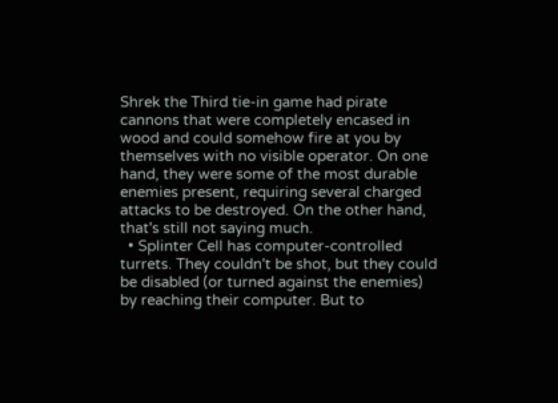Shrek the Third tie-in game had pirate cannons that were completely encased in wood and could somehow fire at you by themselves with no visible operator. On one hand, they were some of the most durable enemies present, requiring several charged attacks to be destroyed. On the other hand, that's still not saying much.
  • Splinter Cell has computer-controlled turrets. They couldn't be shot, but they could be disabled (or turned against the enemies) by reaching their computer. But to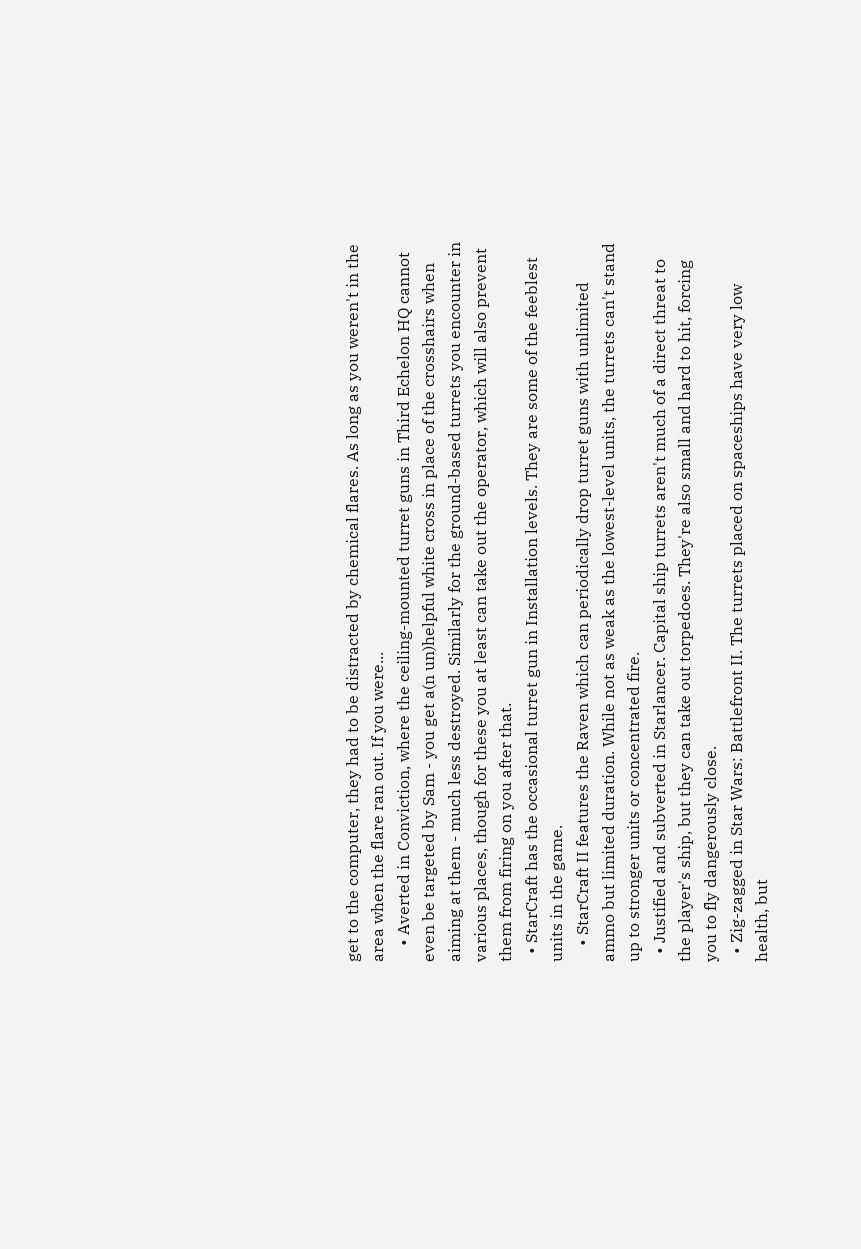get to the computer, they had to be distracted by chemical flares. As long as you weren't in the area when the flare ran out. If you were...
    • Averted in Conviction, where the ceiling-mounted turret guns in Third Echelon HQ cannot even be targeted by Sam - you get a(n un)helpful white cross in place of the crosshairs when aiming at them - much less destroyed. Similarly for the ground-based turrets you encounter in various places, though for these you at least can take out the operator, which will also prevent them from firing on you after that.
  • StarCraft has the occasional turret gun in Installation levels. They are some of the feeblest units in the game.
    • StarCraft II features the Raven which can periodically drop turret guns with unlimited ammo but limited duration. While not as weak as the lowest-level units, the turrets can't stand up to stronger units or concentrated fire.
  • Justified and subverted in Starlancer. Capital ship turrets aren't much of a direct threat to the player's ship, but they can take out torpedoes. They're also small and hard to hit, forcing you to fly dangerously close.
  • Zig-zagged in Star Wars: Battlefront II. The turrets placed on spaceships have very low health, but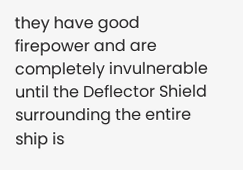they have good firepower and are completely invulnerable until the Deflector Shield surrounding the entire ship is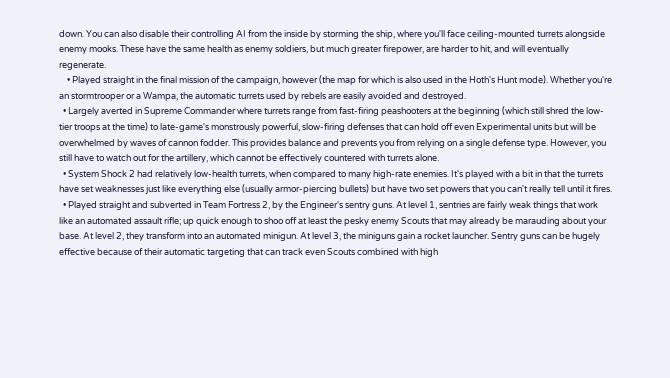down. You can also disable their controlling AI from the inside by storming the ship, where you'll face ceiling-mounted turrets alongside enemy mooks. These have the same health as enemy soldiers, but much greater firepower, are harder to hit, and will eventually regenerate.
    • Played straight in the final mission of the campaign, however (the map for which is also used in the Hoth's Hunt mode). Whether you're an stormtrooper or a Wampa, the automatic turrets used by rebels are easily avoided and destroyed.
  • Largely averted in Supreme Commander where turrets range from fast-firing peashooters at the beginning (which still shred the low-tier troops at the time) to late-game's monstrously powerful, slow-firing defenses that can hold off even Experimental units but will be overwhelmed by waves of cannon fodder. This provides balance and prevents you from relying on a single defense type. However, you still have to watch out for the artillery, which cannot be effectively countered with turrets alone.
  • System Shock 2 had relatively low-health turrets, when compared to many high-rate enemies. It's played with a bit in that the turrets have set weaknesses just like everything else (usually armor-piercing bullets) but have two set powers that you can't really tell until it fires.
  • Played straight and subverted in Team Fortress 2, by the Engineer's sentry guns. At level 1, sentries are fairly weak things that work like an automated assault rifle; up quick enough to shoo off at least the pesky enemy Scouts that may already be marauding about your base. At level 2, they transform into an automated minigun. At level 3, the miniguns gain a rocket launcher. Sentry guns can be hugely effective because of their automatic targeting that can track even Scouts combined with high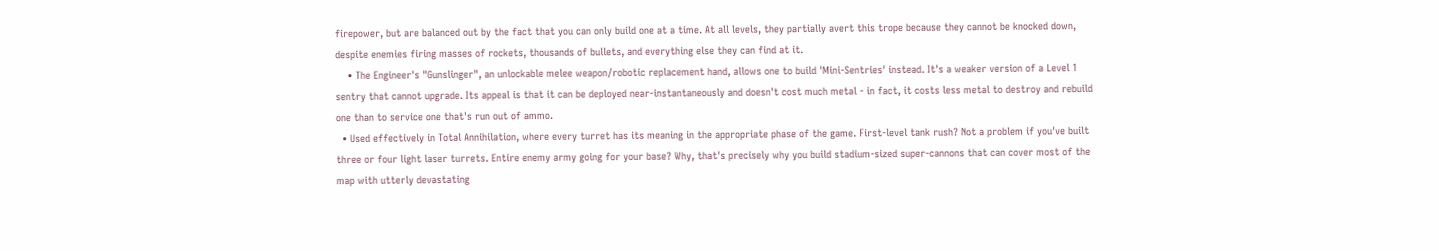firepower, but are balanced out by the fact that you can only build one at a time. At all levels, they partially avert this trope because they cannot be knocked down, despite enemies firing masses of rockets, thousands of bullets, and everything else they can find at it.
    • The Engineer's "Gunslinger", an unlockable melee weapon/robotic replacement hand, allows one to build 'Mini-Sentries' instead. It's a weaker version of a Level 1 sentry that cannot upgrade. Its appeal is that it can be deployed near-instantaneously and doesn't cost much metal - in fact, it costs less metal to destroy and rebuild one than to service one that's run out of ammo.
  • Used effectively in Total Annihilation, where every turret has its meaning in the appropriate phase of the game. First-level tank rush? Not a problem if you've built three or four light laser turrets. Entire enemy army going for your base? Why, that's precisely why you build stadium-sized super-cannons that can cover most of the map with utterly devastating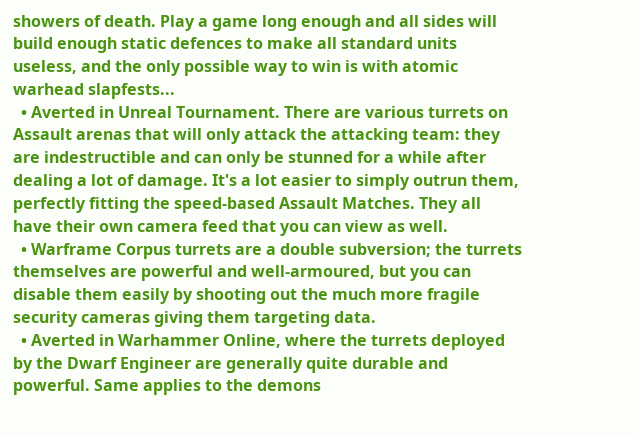showers of death. Play a game long enough and all sides will build enough static defences to make all standard units useless, and the only possible way to win is with atomic warhead slapfests...
  • Averted in Unreal Tournament. There are various turrets on Assault arenas that will only attack the attacking team: they are indestructible and can only be stunned for a while after dealing a lot of damage. It's a lot easier to simply outrun them, perfectly fitting the speed-based Assault Matches. They all have their own camera feed that you can view as well.
  • Warframe Corpus turrets are a double subversion; the turrets themselves are powerful and well-armoured, but you can disable them easily by shooting out the much more fragile security cameras giving them targeting data.
  • Averted in Warhammer Online, where the turrets deployed by the Dwarf Engineer are generally quite durable and powerful. Same applies to the demons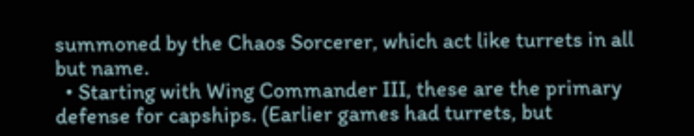summoned by the Chaos Sorcerer, which act like turrets in all but name.
  • Starting with Wing Commander III, these are the primary defense for capships. (Earlier games had turrets, but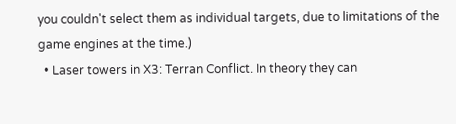you couldn't select them as individual targets, due to limitations of the game engines at the time.)
  • Laser towers in X3: Terran Conflict. In theory they can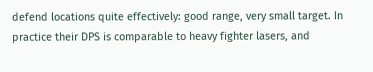defend locations quite effectively: good range, very small target. In practice their DPS is comparable to heavy fighter lasers, and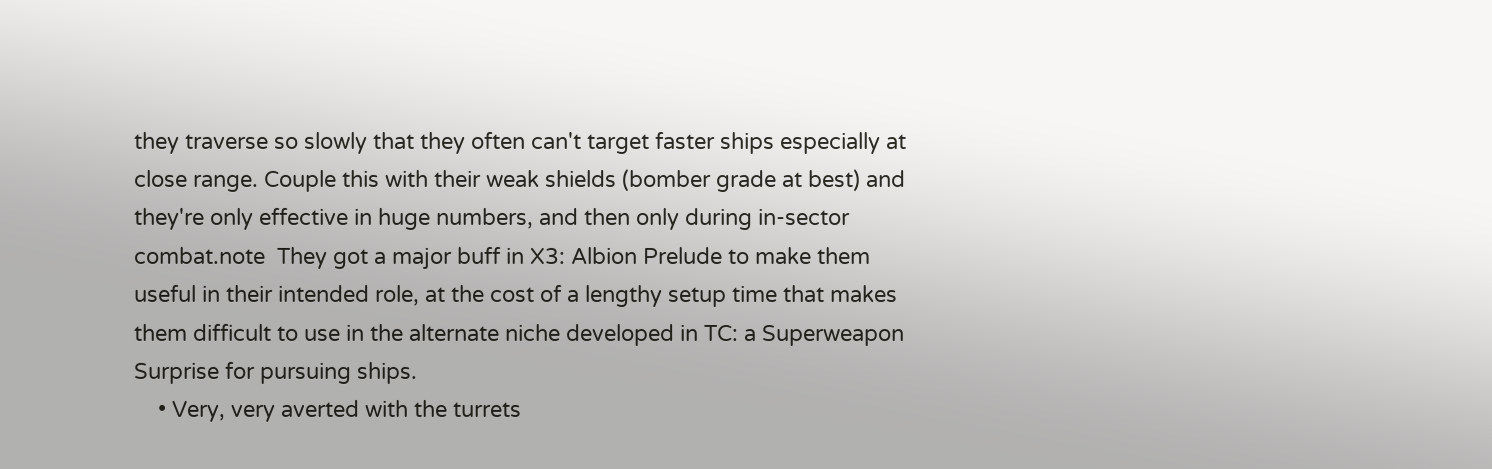they traverse so slowly that they often can't target faster ships especially at close range. Couple this with their weak shields (bomber grade at best) and they're only effective in huge numbers, and then only during in-sector combat.note  They got a major buff in X3: Albion Prelude to make them useful in their intended role, at the cost of a lengthy setup time that makes them difficult to use in the alternate niche developed in TC: a Superweapon Surprise for pursuing ships.
    • Very, very averted with the turrets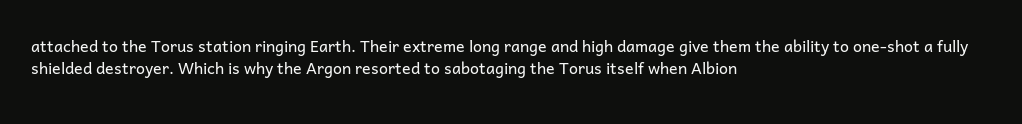attached to the Torus station ringing Earth. Their extreme long range and high damage give them the ability to one-shot a fully shielded destroyer. Which is why the Argon resorted to sabotaging the Torus itself when Albion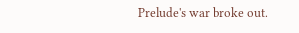Prelude's war broke out.